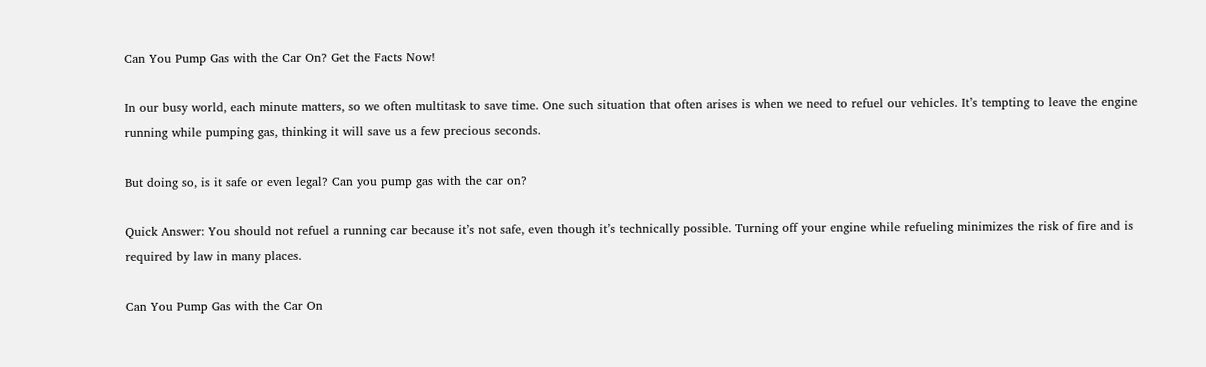Can You Pump Gas with the Car On? Get the Facts Now!

In our busy world, each minute matters, so we often multitask to save time. One such situation that often arises is when we need to refuel our vehicles. It’s tempting to leave the engine running while pumping gas, thinking it will save us a few precious seconds.

But doing so, is it safe or even legal? Can you pump gas with the car on?

Quick Answer: You should not refuel a running car because it’s not safe, even though it’s technically possible. Turning off your engine while refueling minimizes the risk of fire and is required by law in many places.

Can You Pump Gas with the Car On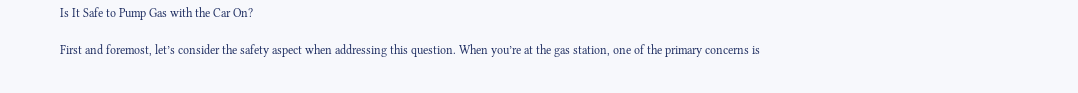Is It Safe to Pump Gas with the Car On?

First and foremost, let’s consider the safety aspect when addressing this question. When you’re at the gas station, one of the primary concerns is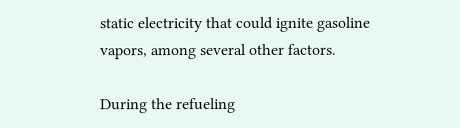static electricity that could ignite gasoline vapors, among several other factors.

During the refueling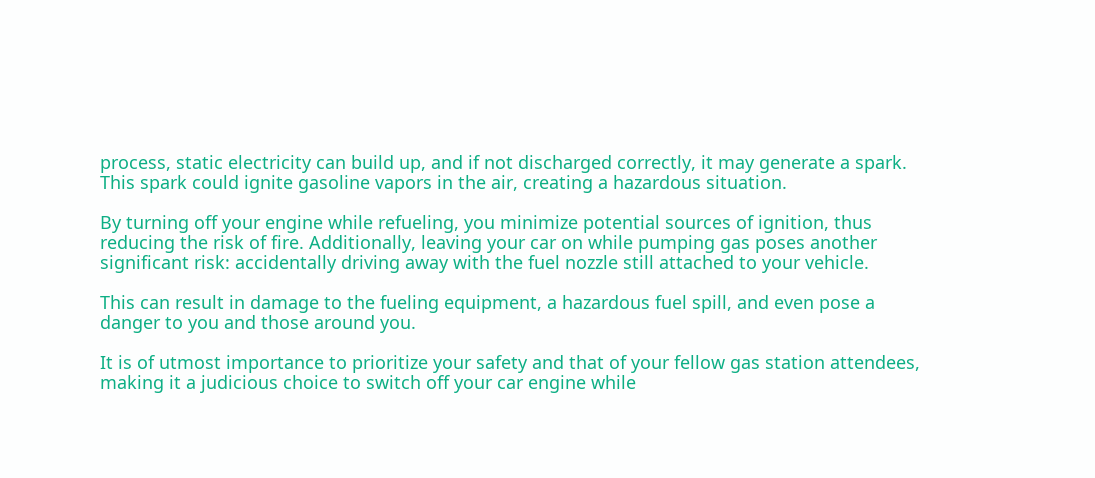process, static electricity can build up, and if not discharged correctly, it may generate a spark. This spark could ignite gasoline vapors in the air, creating a hazardous situation.

By turning off your engine while refueling, you minimize potential sources of ignition, thus reducing the risk of fire. Additionally, leaving your car on while pumping gas poses another significant risk: accidentally driving away with the fuel nozzle still attached to your vehicle.

This can result in damage to the fueling equipment, a hazardous fuel spill, and even pose a danger to you and those around you.

It is of utmost importance to prioritize your safety and that of your fellow gas station attendees, making it a judicious choice to switch off your car engine while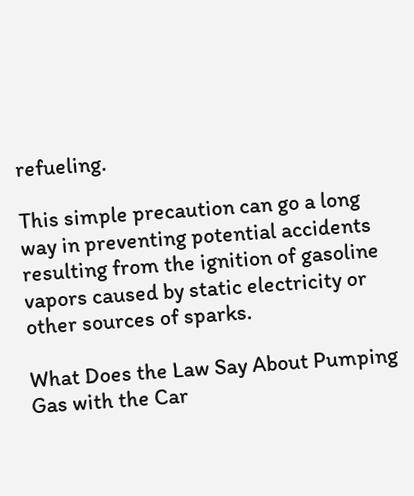refueling.

This simple precaution can go a long way in preventing potential accidents resulting from the ignition of gasoline vapors caused by static electricity or other sources of sparks.

What Does the Law Say About Pumping Gas with the Car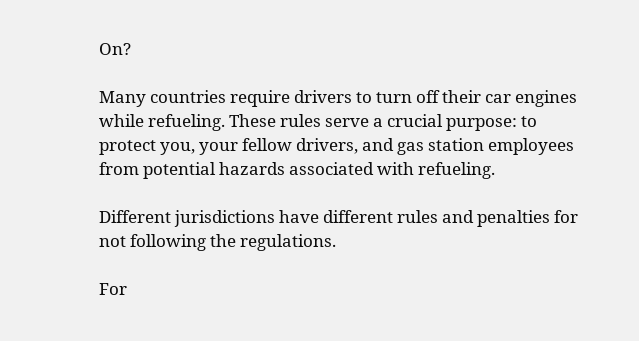On?

Many countries require drivers to turn off their car engines while refueling. These rules serve a crucial purpose: to protect you, your fellow drivers, and gas station employees from potential hazards associated with refueling.

Different jurisdictions have different rules and penalties for not following the regulations.

For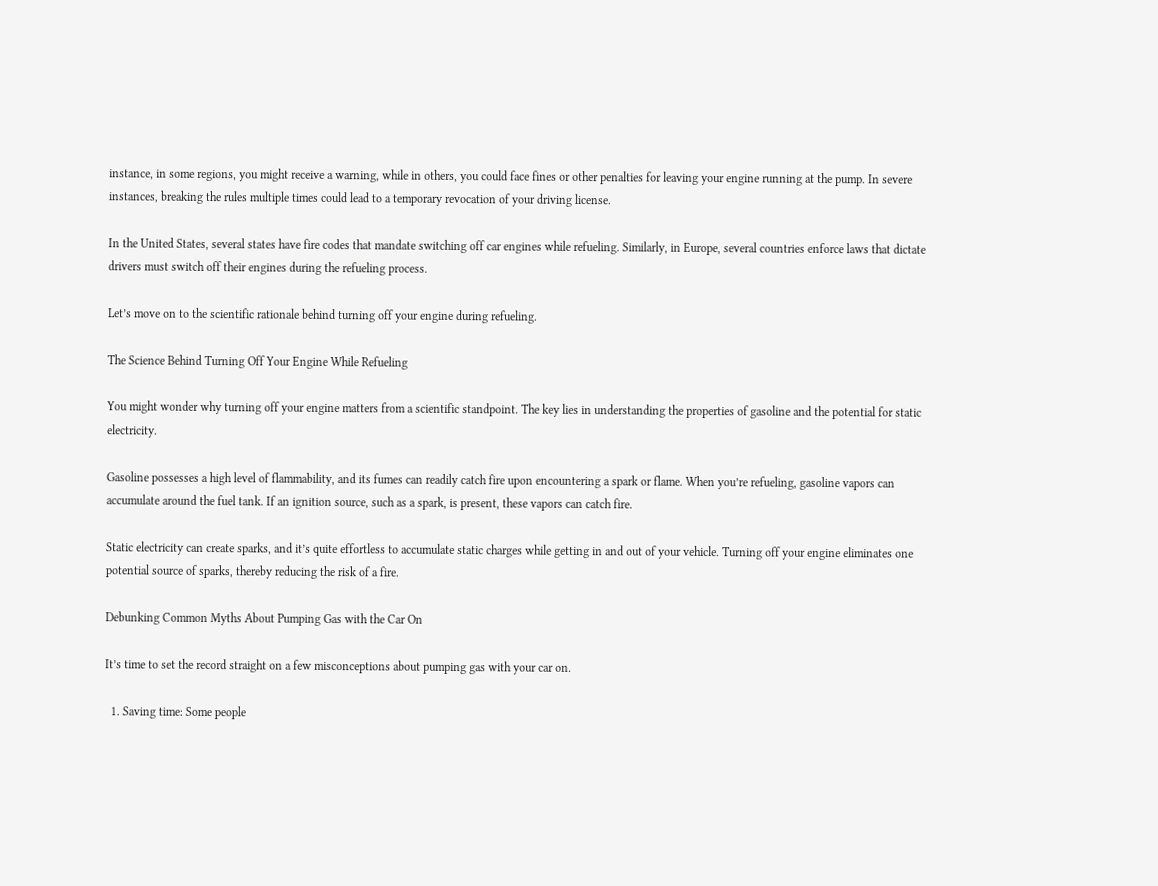instance, in some regions, you might receive a warning, while in others, you could face fines or other penalties for leaving your engine running at the pump. In severe instances, breaking the rules multiple times could lead to a temporary revocation of your driving license.

In the United States, several states have fire codes that mandate switching off car engines while refueling. Similarly, in Europe, several countries enforce laws that dictate drivers must switch off their engines during the refueling process.

Let’s move on to the scientific rationale behind turning off your engine during refueling.

The Science Behind Turning Off Your Engine While Refueling

You might wonder why turning off your engine matters from a scientific standpoint. The key lies in understanding the properties of gasoline and the potential for static electricity.

Gasoline possesses a high level of flammability, and its fumes can readily catch fire upon encountering a spark or flame. When you’re refueling, gasoline vapors can accumulate around the fuel tank. If an ignition source, such as a spark, is present, these vapors can catch fire.

Static electricity can create sparks, and it’s quite effortless to accumulate static charges while getting in and out of your vehicle. Turning off your engine eliminates one potential source of sparks, thereby reducing the risk of a fire.

Debunking Common Myths About Pumping Gas with the Car On

It’s time to set the record straight on a few misconceptions about pumping gas with your car on.

  1. Saving time: Some people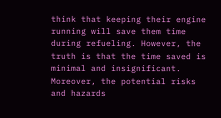think that keeping their engine running will save them time during refueling. However, the truth is that the time saved is minimal and insignificant. Moreover, the potential risks and hazards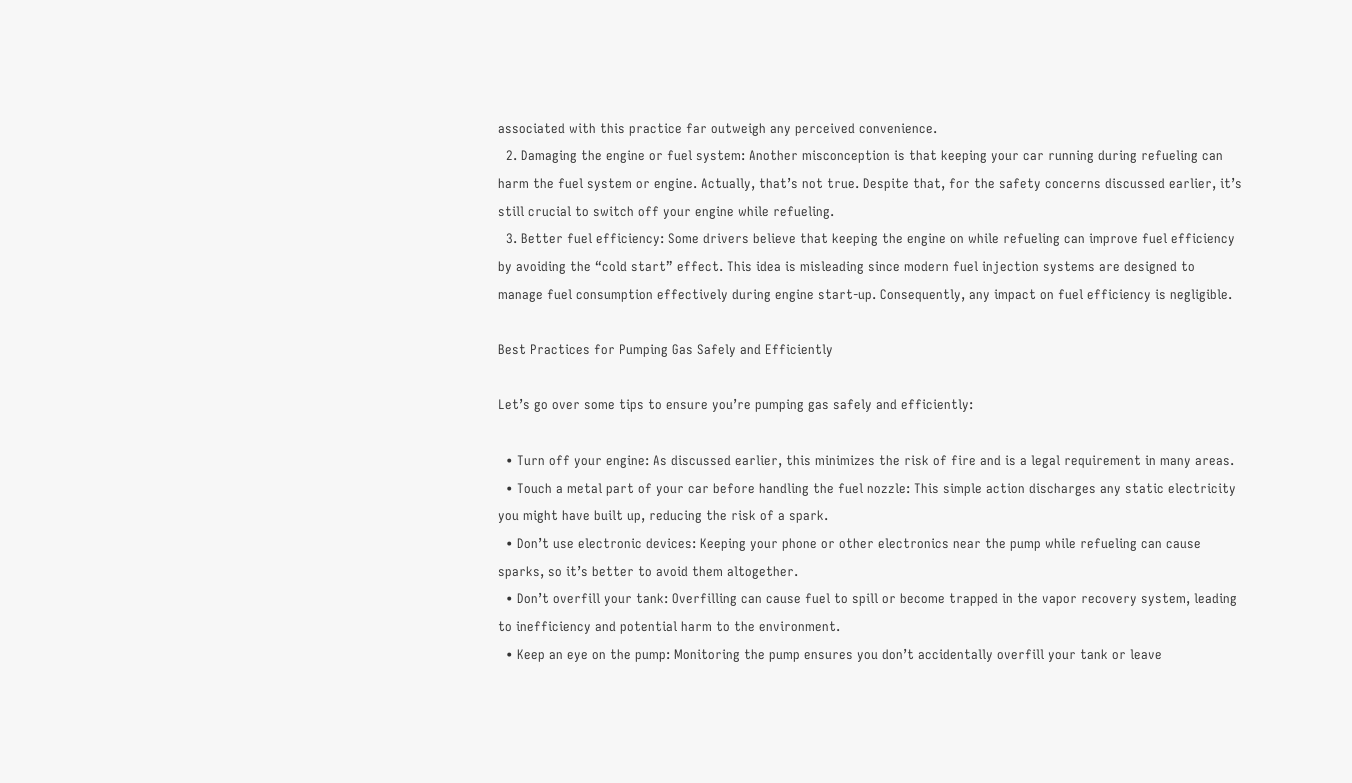associated with this practice far outweigh any perceived convenience.
  2. Damaging the engine or fuel system: Another misconception is that keeping your car running during refueling can harm the fuel system or engine. Actually, that’s not true. Despite that, for the safety concerns discussed earlier, it’s still crucial to switch off your engine while refueling.
  3. Better fuel efficiency: Some drivers believe that keeping the engine on while refueling can improve fuel efficiency by avoiding the “cold start” effect. This idea is misleading since modern fuel injection systems are designed to manage fuel consumption effectively during engine start-up. Consequently, any impact on fuel efficiency is negligible.

Best Practices for Pumping Gas Safely and Efficiently

Let’s go over some tips to ensure you’re pumping gas safely and efficiently:

  • Turn off your engine: As discussed earlier, this minimizes the risk of fire and is a legal requirement in many areas.
  • Touch a metal part of your car before handling the fuel nozzle: This simple action discharges any static electricity you might have built up, reducing the risk of a spark.
  • Don’t use electronic devices: Keeping your phone or other electronics near the pump while refueling can cause sparks, so it’s better to avoid them altogether.
  • Don’t overfill your tank: Overfilling can cause fuel to spill or become trapped in the vapor recovery system, leading to inefficiency and potential harm to the environment.
  • Keep an eye on the pump: Monitoring the pump ensures you don’t accidentally overfill your tank or leave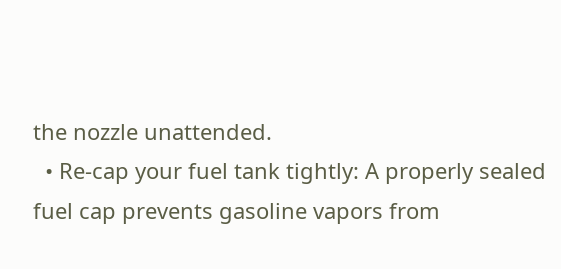the nozzle unattended.
  • Re-cap your fuel tank tightly: A properly sealed fuel cap prevents gasoline vapors from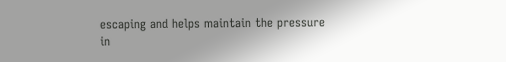escaping and helps maintain the pressure in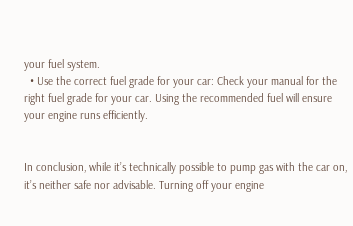your fuel system.
  • Use the correct fuel grade for your car: Check your manual for the right fuel grade for your car. Using the recommended fuel will ensure your engine runs efficiently.


In conclusion, while it’s technically possible to pump gas with the car on, it’s neither safe nor advisable. Turning off your engine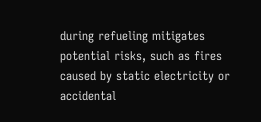during refueling mitigates potential risks, such as fires caused by static electricity or accidental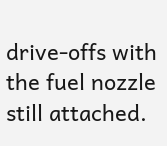drive-offs with the fuel nozzle still attached.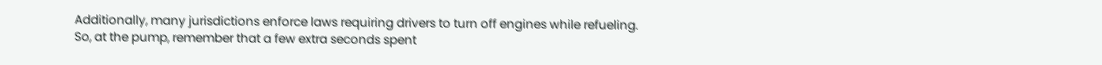Additionally, many jurisdictions enforce laws requiring drivers to turn off engines while refueling. So, at the pump, remember that a few extra seconds spent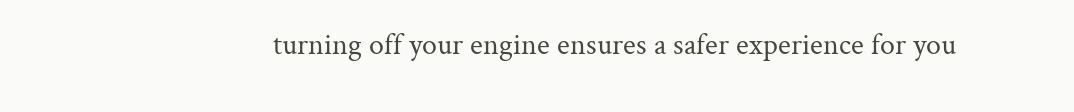turning off your engine ensures a safer experience for you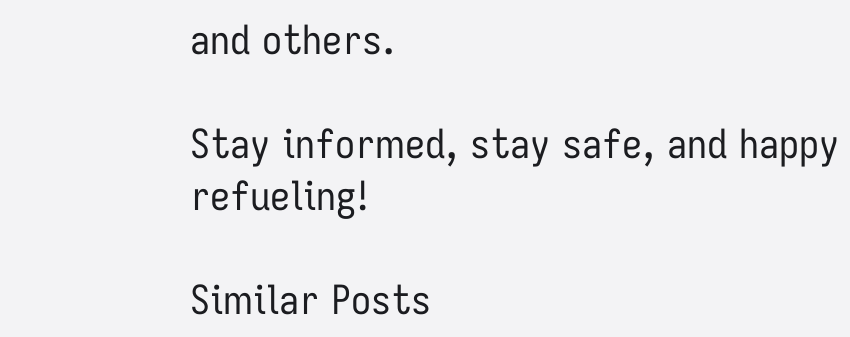and others.

Stay informed, stay safe, and happy refueling!

Similar Posts